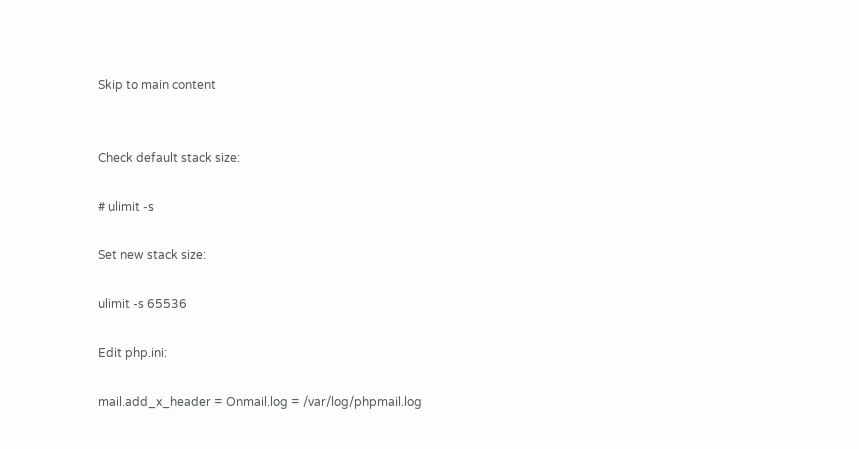Skip to main content


Check default stack size:

# ulimit -s

Set new stack size:

ulimit -s 65536

Edit php.ini:

mail.add_x_header = Onmail.log = /var/log/phpmail.log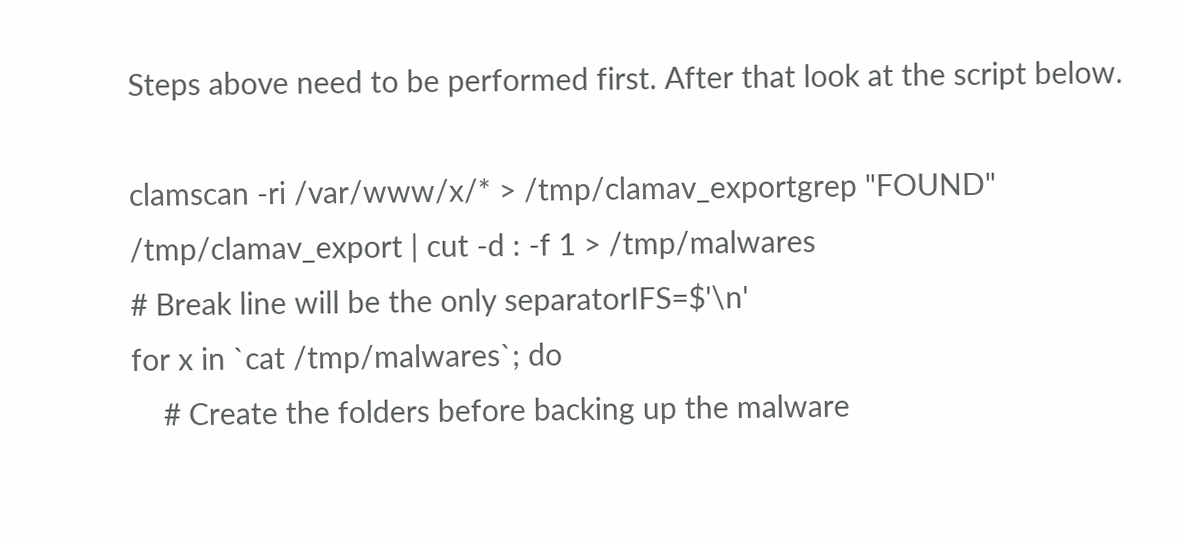Steps above need to be performed first. After that look at the script below.

clamscan -ri /var/www/x/* > /tmp/clamav_exportgrep "FOUND" /tmp/clamav_export | cut -d : -f 1 > /tmp/malwares
# Break line will be the only separatorIFS=$'\n'
for x in `cat /tmp/malwares`; do
    # Create the folders before backing up the malware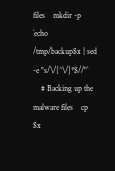files    mkdir -p `echo /tmp/backup$x | sed -e "s/\/[^\/]*$//"`
    # Backing up the malware files    cp $x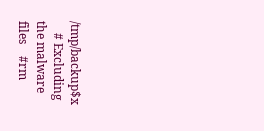/tmp/backup$x
    # Excluding the malware files    #rm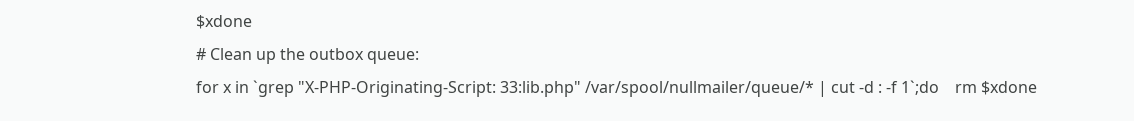$xdone
# Clean up the outbox queue:
for x in `grep "X-PHP-Originating-Script: 33:lib.php" /var/spool/nullmailer/queue/* | cut -d : -f 1`;do    rm $xdone